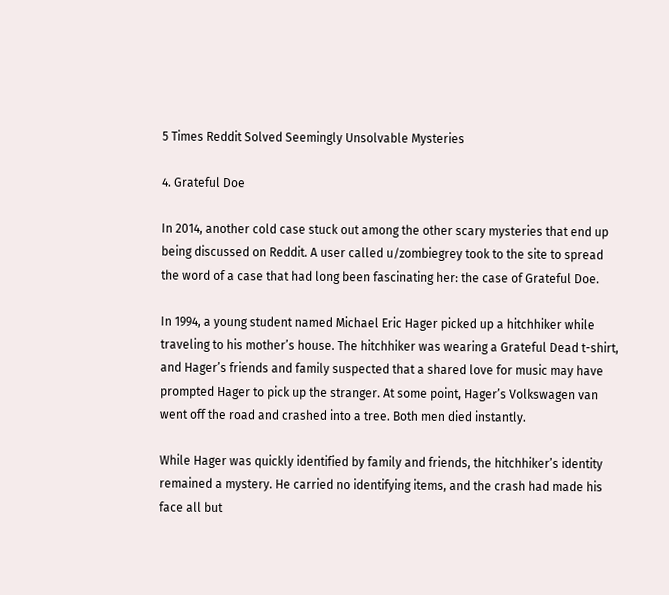5 Times Reddit Solved Seemingly Unsolvable Mysteries

4. Grateful Doe

In 2014, another cold case stuck out among the other scary mysteries that end up being discussed on Reddit. A user called u/zombiegrey took to the site to spread the word of a case that had long been fascinating her: the case of Grateful Doe.

In 1994, a young student named Michael Eric Hager picked up a hitchhiker while traveling to his mother’s house. The hitchhiker was wearing a Grateful Dead t-shirt, and Hager’s friends and family suspected that a shared love for music may have prompted Hager to pick up the stranger. At some point, Hager’s Volkswagen van went off the road and crashed into a tree. Both men died instantly.

While Hager was quickly identified by family and friends, the hitchhiker’s identity remained a mystery. He carried no identifying items, and the crash had made his face all but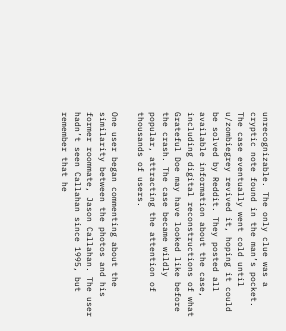unrecognizable. The only clue was a cryptic note found in the man’s pocket. The case eventually went cold until u/zombiegrey revived it, hoping it could be solved by Reddit. They posted all available information about the case, including digital reconstructions of what Grateful Doe may have looked like before the crash. The case became wildly popular, attracting the attention of thousands of users.

One user began commenting about the similarity between the photos and his former roommate, Jason Callahan. The user hadn’t seen Callahan since 1995, but remember that he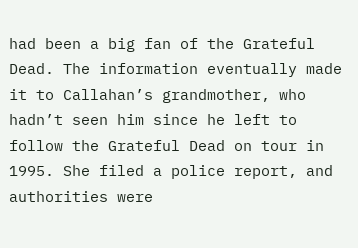had been a big fan of the Grateful Dead. The information eventually made it to Callahan’s grandmother, who hadn’t seen him since he left to follow the Grateful Dead on tour in 1995. She filed a police report, and authorities were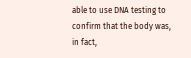able to use DNA testing to confirm that the body was, in fact,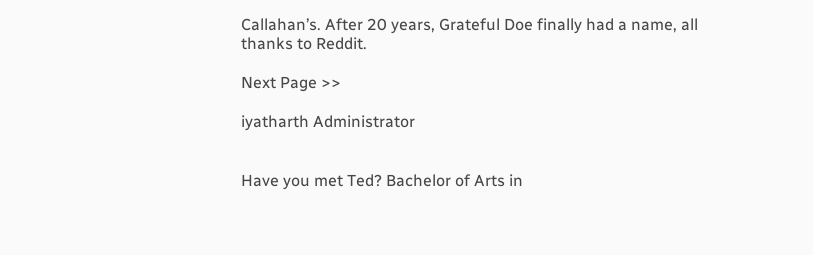Callahan’s. After 20 years, Grateful Doe finally had a name, all thanks to Reddit.

Next Page >>

iyatharth Administrator


Have you met Ted? Bachelor of Arts in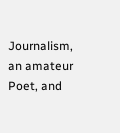Journalism, an amateur Poet, and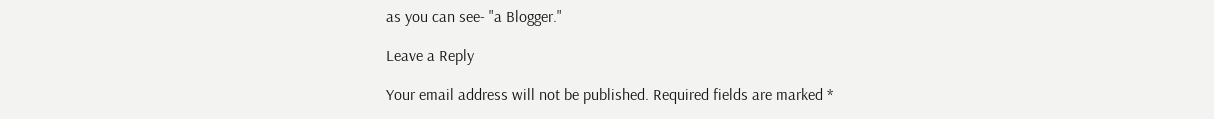as you can see- "a Blogger."

Leave a Reply

Your email address will not be published. Required fields are marked *